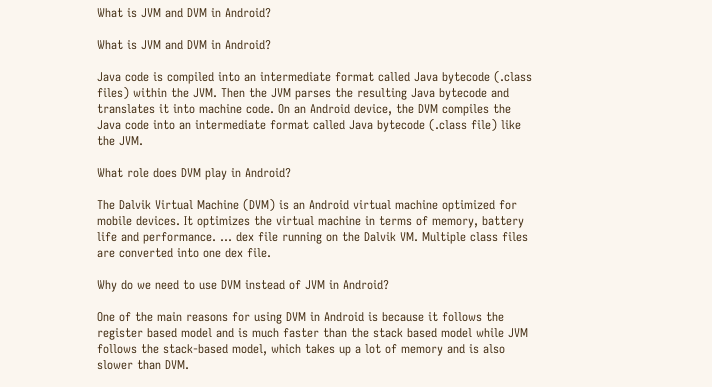What is JVM and DVM in Android?

What is JVM and DVM in Android?

Java code is compiled into an intermediate format called Java bytecode (.class files) within the JVM. Then the JVM parses the resulting Java bytecode and translates it into machine code. On an Android device, the DVM compiles the Java code into an intermediate format called Java bytecode (.class file) like the JVM.

What role does DVM play in Android?

The Dalvik Virtual Machine (DVM) is an Android virtual machine optimized for mobile devices. It optimizes the virtual machine in terms of memory, battery life and performance. … dex file running on the Dalvik VM. Multiple class files are converted into one dex file.

Why do we need to use DVM instead of JVM in Android?

One of the main reasons for using DVM in Android is because it follows the register based model and is much faster than the stack based model while JVM follows the stack-based model, which takes up a lot of memory and is also slower than DVM.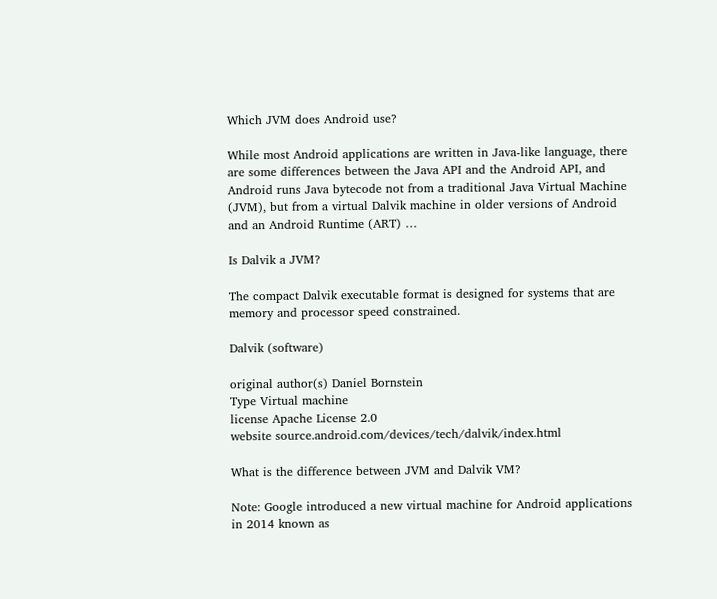Which JVM does Android use?

While most Android applications are written in Java-like language, there are some differences between the Java API and the Android API, and Android runs Java bytecode not from a traditional Java Virtual Machine (JVM), but from a virtual Dalvik machine in older versions of Android and an Android Runtime (ART) …

Is Dalvik a JVM?

The compact Dalvik executable format is designed for systems that are memory and processor speed constrained.

Dalvik (software)

original author(s) Daniel Bornstein
Type Virtual machine
license Apache License 2.0
website source.android.com/devices/tech/dalvik/index.html

What is the difference between JVM and Dalvik VM?

Note: Google introduced a new virtual machine for Android applications in 2014 known as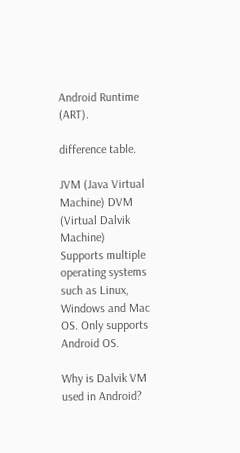Android Runtime (ART).

difference table.

JVM (Java Virtual Machine) DVM (Virtual Dalvik Machine)
Supports multiple operating systems such as Linux, Windows and Mac OS. Only supports Android OS.

Why is Dalvik VM used in Android?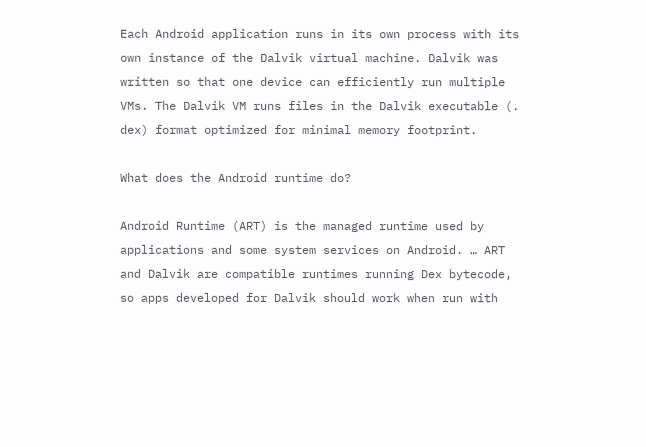Each Android application runs in its own process with its own instance of the Dalvik virtual machine. Dalvik was written so that one device can efficiently run multiple VMs. The Dalvik VM runs files in the Dalvik executable (. dex) format optimized for minimal memory footprint.

What does the Android runtime do?

Android Runtime (ART) is the managed runtime used by applications and some system services on Android. … ART and Dalvik are compatible runtimes running Dex bytecode, so apps developed for Dalvik should work when run with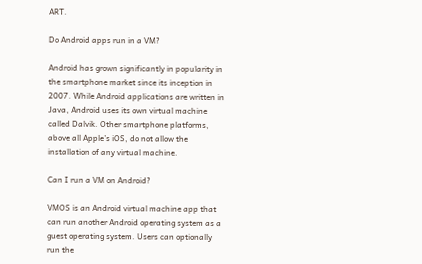ART.

Do Android apps run in a VM?

Android has grown significantly in popularity in the smartphone market since its inception in 2007. While Android applications are written in Java, Android uses its own virtual machine called Dalvik. Other smartphone platforms, above all Apple’s iOS, do not allow the installation of any virtual machine.

Can I run a VM on Android?

VMOS is an Android virtual machine app that can run another Android operating system as a guest operating system. Users can optionally run the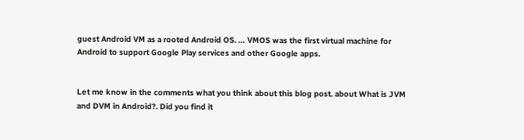guest Android VM as a rooted Android OS. … VMOS was the first virtual machine for Android to support Google Play services and other Google apps.


Let me know in the comments what you think about this blog post. about What is JVM and DVM in Android?. Did you find it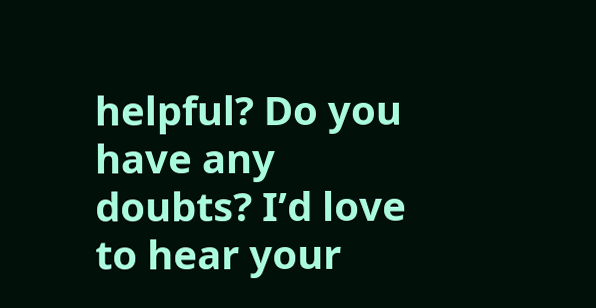helpful? Do you have any doubts? I’d love to hear your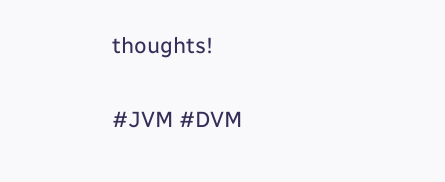thoughts!

#JVM #DVM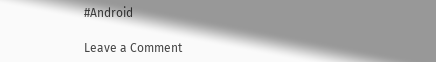#Android

Leave a Comment